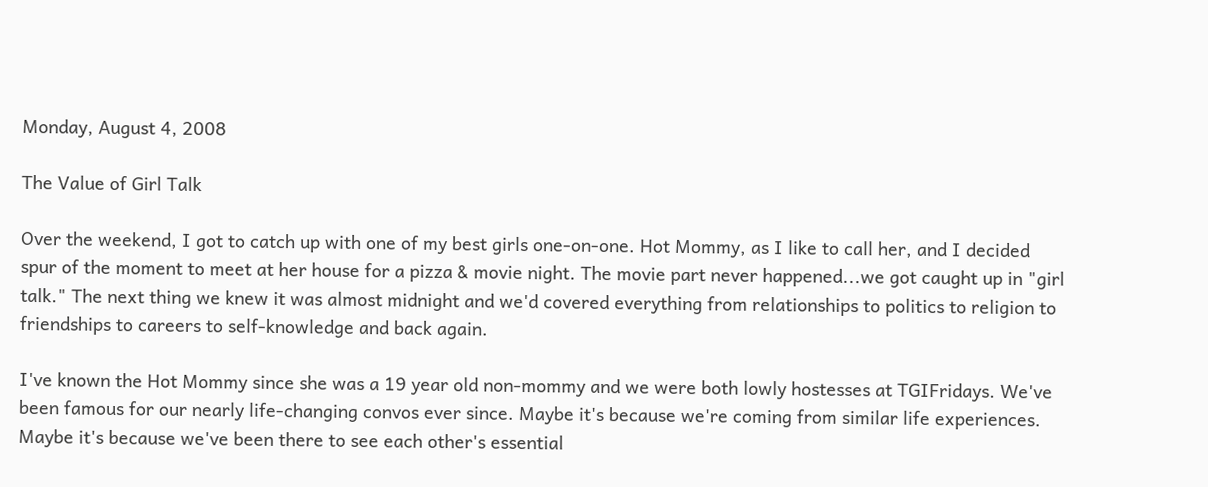Monday, August 4, 2008

The Value of Girl Talk

Over the weekend, I got to catch up with one of my best girls one-on-one. Hot Mommy, as I like to call her, and I decided spur of the moment to meet at her house for a pizza & movie night. The movie part never happened...we got caught up in "girl talk." The next thing we knew it was almost midnight and we'd covered everything from relationships to politics to religion to friendships to careers to self-knowledge and back again.

I've known the Hot Mommy since she was a 19 year old non-mommy and we were both lowly hostesses at TGIFridays. We've been famous for our nearly life-changing convos ever since. Maybe it's because we're coming from similar life experiences. Maybe it's because we've been there to see each other's essential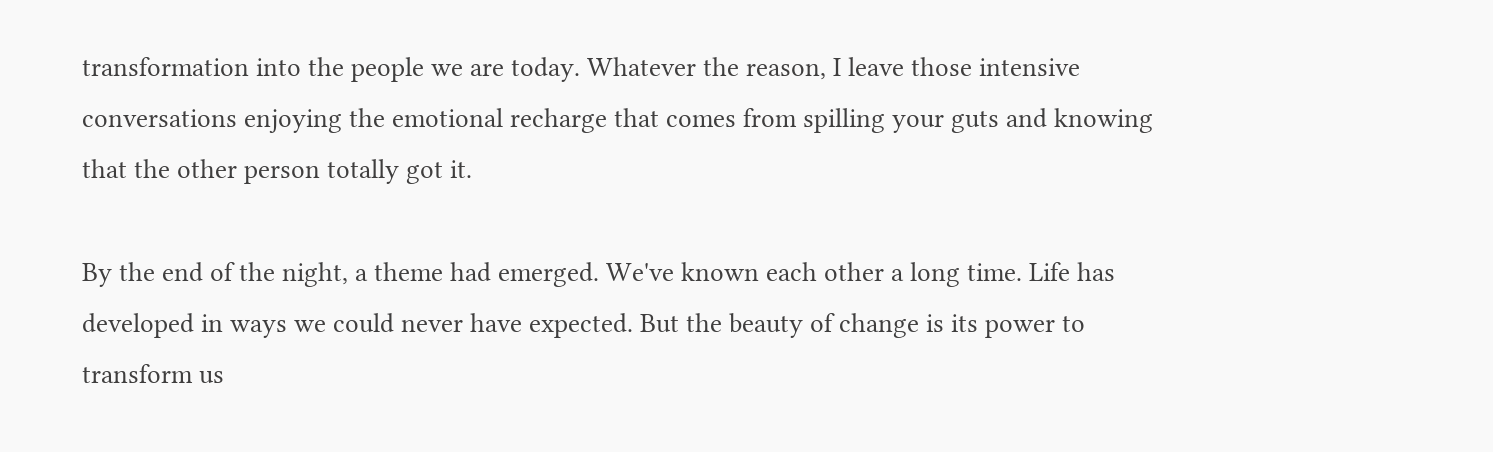transformation into the people we are today. Whatever the reason, I leave those intensive conversations enjoying the emotional recharge that comes from spilling your guts and knowing that the other person totally got it.

By the end of the night, a theme had emerged. We've known each other a long time. Life has developed in ways we could never have expected. But the beauty of change is its power to transform us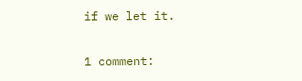if we let it.

1 comment: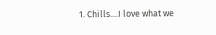1. Chills....I love what we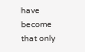have become that only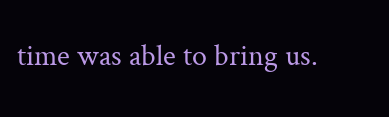time was able to bring us.